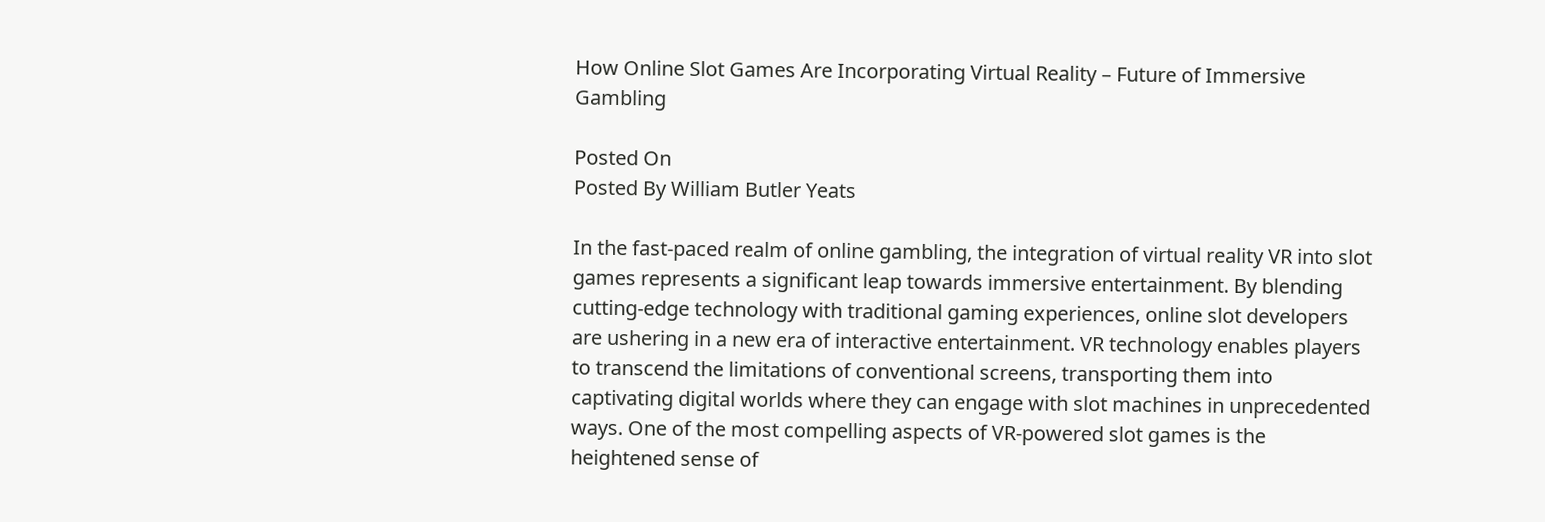How Online Slot Games Are Incorporating Virtual Reality – Future of Immersive Gambling

Posted On
Posted By William Butler Yeats

In the fast-paced realm of online gambling, the integration of virtual reality VR into slot games represents a significant leap towards immersive entertainment. By blending cutting-edge technology with traditional gaming experiences, online slot developers are ushering in a new era of interactive entertainment. VR technology enables players to transcend the limitations of conventional screens, transporting them into captivating digital worlds where they can engage with slot machines in unprecedented ways. One of the most compelling aspects of VR-powered slot games is the heightened sense of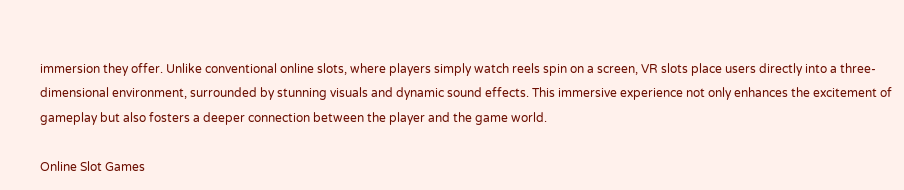immersion they offer. Unlike conventional online slots, where players simply watch reels spin on a screen, VR slots place users directly into a three-dimensional environment, surrounded by stunning visuals and dynamic sound effects. This immersive experience not only enhances the excitement of gameplay but also fosters a deeper connection between the player and the game world.

Online Slot Games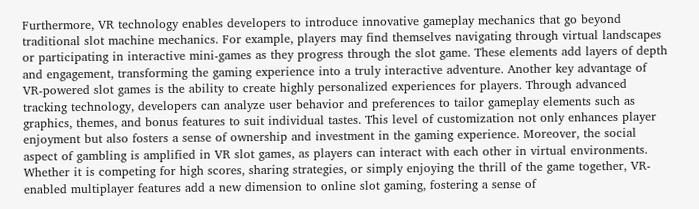Furthermore, VR technology enables developers to introduce innovative gameplay mechanics that go beyond traditional slot machine mechanics. For example, players may find themselves navigating through virtual landscapes or participating in interactive mini-games as they progress through the slot game. These elements add layers of depth and engagement, transforming the gaming experience into a truly interactive adventure. Another key advantage of VR-powered slot games is the ability to create highly personalized experiences for players. Through advanced tracking technology, developers can analyze user behavior and preferences to tailor gameplay elements such as graphics, themes, and bonus features to suit individual tastes. This level of customization not only enhances player enjoyment but also fosters a sense of ownership and investment in the gaming experience. Moreover, the social aspect of gambling is amplified in VR slot games, as players can interact with each other in virtual environments. Whether it is competing for high scores, sharing strategies, or simply enjoying the thrill of the game together, VR-enabled multiplayer features add a new dimension to online slot gaming, fostering a sense of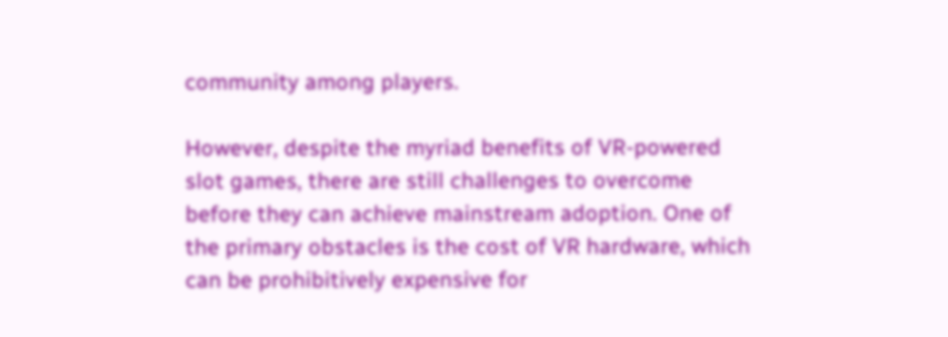community among players.

However, despite the myriad benefits of VR-powered slot games, there are still challenges to overcome before they can achieve mainstream adoption. One of the primary obstacles is the cost of VR hardware, which can be prohibitively expensive for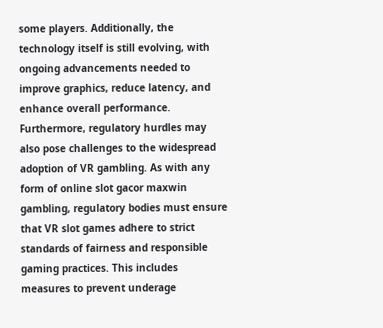some players. Additionally, the technology itself is still evolving, with ongoing advancements needed to improve graphics, reduce latency, and enhance overall performance. Furthermore, regulatory hurdles may also pose challenges to the widespread adoption of VR gambling. As with any form of online slot gacor maxwin gambling, regulatory bodies must ensure that VR slot games adhere to strict standards of fairness and responsible gaming practices. This includes measures to prevent underage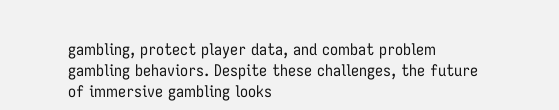gambling, protect player data, and combat problem gambling behaviors. Despite these challenges, the future of immersive gambling looks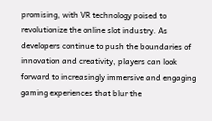promising, with VR technology poised to revolutionize the online slot industry. As developers continue to push the boundaries of innovation and creativity, players can look forward to increasingly immersive and engaging gaming experiences that blur the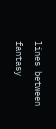lines between fantasy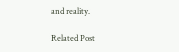and reality.

Related Post